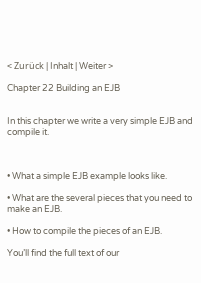< Zurück | Inhalt | Weiter >

Chapter 22 Building an EJB


In this chapter we write a very simple EJB and compile it.



• What a simple EJB example looks like.

• What are the several pieces that you need to make an EJB.

• How to compile the pieces of an EJB.

You’ll find the full text of our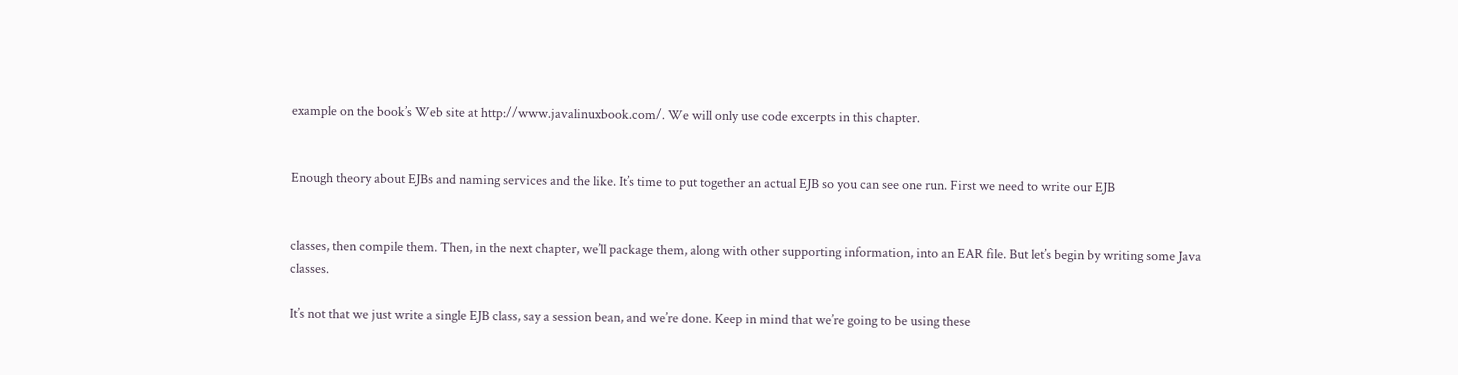example on the book’s Web site at http://www.javalinuxbook.com/. We will only use code excerpts in this chapter.


Enough theory about EJBs and naming services and the like. It’s time to put together an actual EJB so you can see one run. First we need to write our EJB


classes, then compile them. Then, in the next chapter, we’ll package them, along with other supporting information, into an EAR file. But let’s begin by writing some Java classes.

It’s not that we just write a single EJB class, say a session bean, and we’re done. Keep in mind that we’re going to be using these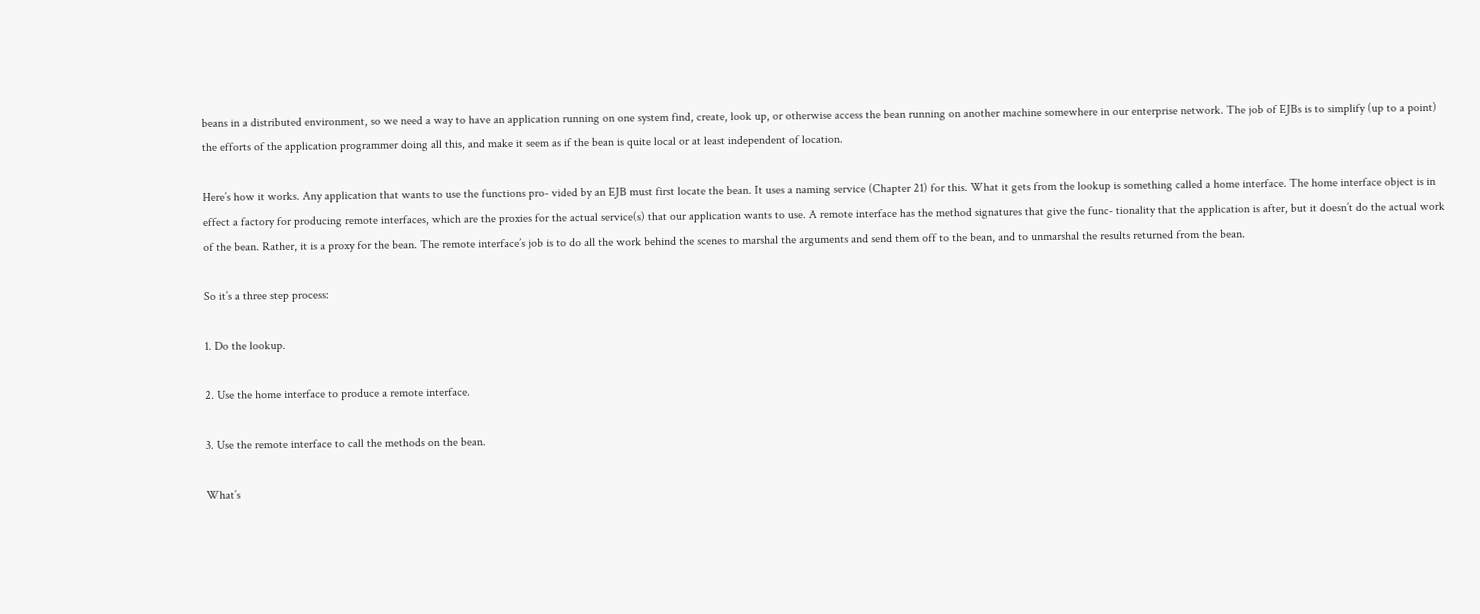beans in a distributed environment, so we need a way to have an application running on one system find, create, look up, or otherwise access the bean running on another machine somewhere in our enterprise network. The job of EJBs is to simplify (up to a point) the efforts of the application programmer doing all this, and make it seem as if the bean is quite local or at least independent of location.

Here’s how it works. Any application that wants to use the functions pro- vided by an EJB must first locate the bean. It uses a naming service (Chapter 21) for this. What it gets from the lookup is something called a home interface. The home interface object is in effect a factory for producing remote interfaces, which are the proxies for the actual service(s) that our application wants to use. A remote interface has the method signatures that give the func- tionality that the application is after, but it doesn’t do the actual work of the bean. Rather, it is a proxy for the bean. The remote interface’s job is to do all the work behind the scenes to marshal the arguments and send them off to the bean, and to unmarshal the results returned from the bean.

So it’s a three step process:

1. Do the lookup.

2. Use the home interface to produce a remote interface.

3. Use the remote interface to call the methods on the bean.

What’s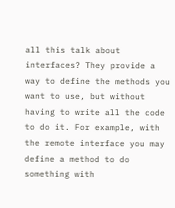all this talk about interfaces? They provide a way to define the methods you want to use, but without having to write all the code to do it. For example, with the remote interface you may define a method to do something with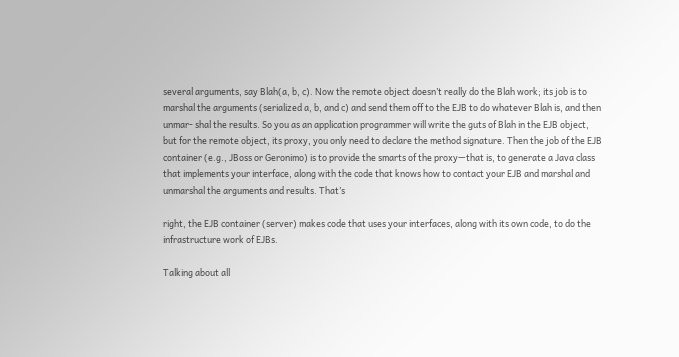several arguments, say Blah(a, b, c). Now the remote object doesn’t really do the Blah work; its job is to marshal the arguments (serialized a, b, and c) and send them off to the EJB to do whatever Blah is, and then unmar- shal the results. So you as an application programmer will write the guts of Blah in the EJB object, but for the remote object, its proxy, you only need to declare the method signature. Then the job of the EJB container (e.g., JBoss or Geronimo) is to provide the smarts of the proxy—that is, to generate a Java class that implements your interface, along with the code that knows how to contact your EJB and marshal and unmarshal the arguments and results. That’s

right, the EJB container (server) makes code that uses your interfaces, along with its own code, to do the infrastructure work of EJBs.

Talking about all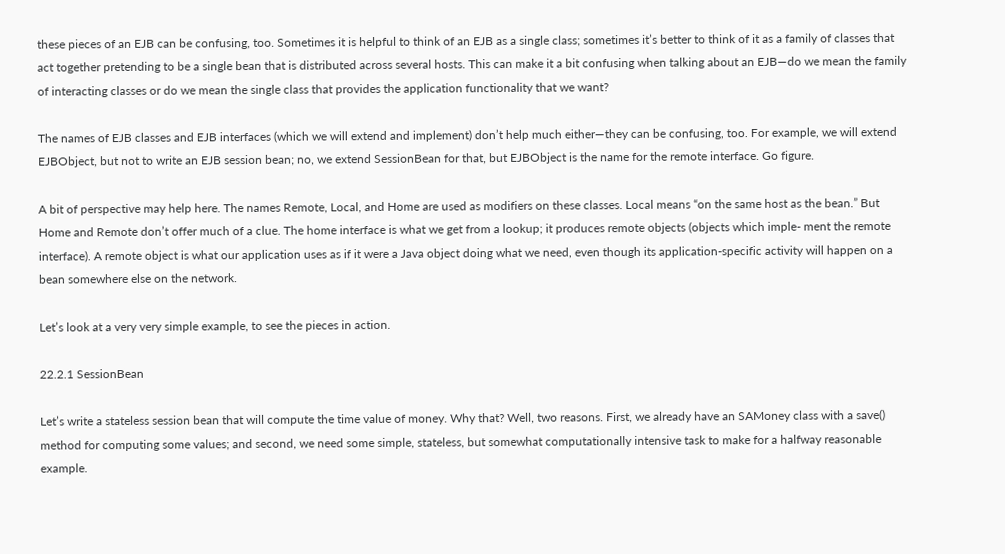these pieces of an EJB can be confusing, too. Sometimes it is helpful to think of an EJB as a single class; sometimes it’s better to think of it as a family of classes that act together pretending to be a single bean that is distributed across several hosts. This can make it a bit confusing when talking about an EJB—do we mean the family of interacting classes or do we mean the single class that provides the application functionality that we want?

The names of EJB classes and EJB interfaces (which we will extend and implement) don’t help much either—they can be confusing, too. For example, we will extend EJBObject, but not to write an EJB session bean; no, we extend SessionBean for that, but EJBObject is the name for the remote interface. Go figure.

A bit of perspective may help here. The names Remote, Local, and Home are used as modifiers on these classes. Local means “on the same host as the bean.” But Home and Remote don’t offer much of a clue. The home interface is what we get from a lookup; it produces remote objects (objects which imple- ment the remote interface). A remote object is what our application uses as if it were a Java object doing what we need, even though its application-specific activity will happen on a bean somewhere else on the network.

Let’s look at a very very simple example, to see the pieces in action.

22.2.1 SessionBean

Let’s write a stateless session bean that will compute the time value of money. Why that? Well, two reasons. First, we already have an SAMoney class with a save() method for computing some values; and second, we need some simple, stateless, but somewhat computationally intensive task to make for a halfway reasonable example.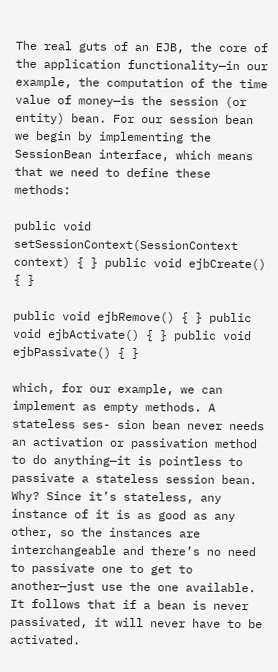The real guts of an EJB, the core of the application functionality—in our example, the computation of the time value of money—is the session (or entity) bean. For our session bean we begin by implementing the SessionBean interface, which means that we need to define these methods:

public void setSessionContext(SessionContext context) { } public void ejbCreate() { }

public void ejbRemove() { } public void ejbActivate() { } public void ejbPassivate() { }

which, for our example, we can implement as empty methods. A stateless ses- sion bean never needs an activation or passivation method to do anything—it is pointless to passivate a stateless session bean. Why? Since it’s stateless, any instance of it is as good as any other, so the instances are interchangeable and there’s no need to passivate one to get to another—just use the one available. It follows that if a bean is never passivated, it will never have to be activated.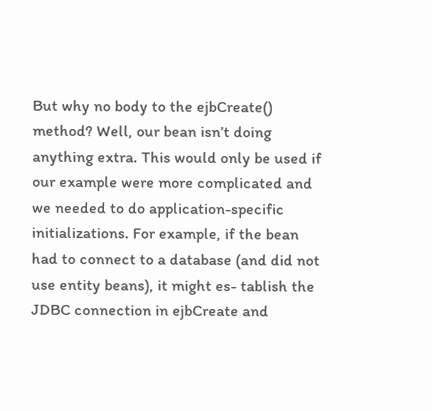But why no body to the ejbCreate() method? Well, our bean isn’t doing anything extra. This would only be used if our example were more complicated and we needed to do application-specific initializations. For example, if the bean had to connect to a database (and did not use entity beans), it might es- tablish the JDBC connection in ejbCreate and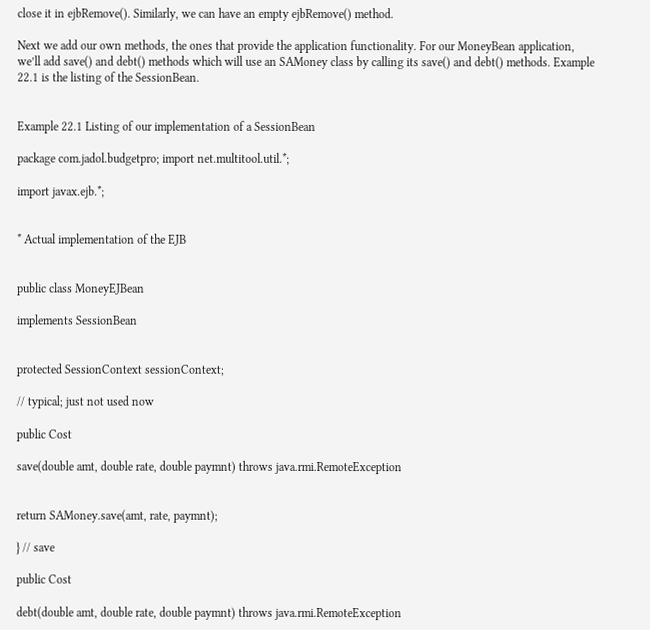close it in ejbRemove(). Similarly, we can have an empty ejbRemove() method.

Next we add our own methods, the ones that provide the application functionality. For our MoneyBean application, we’ll add save() and debt() methods which will use an SAMoney class by calling its save() and debt() methods. Example 22.1 is the listing of the SessionBean.


Example 22.1 Listing of our implementation of a SessionBean

package com.jadol.budgetpro; import net.multitool.util.*;

import javax.ejb.*;


* Actual implementation of the EJB


public class MoneyEJBean

implements SessionBean


protected SessionContext sessionContext;

// typical; just not used now

public Cost

save(double amt, double rate, double paymnt) throws java.rmi.RemoteException


return SAMoney.save(amt, rate, paymnt);

} // save

public Cost

debt(double amt, double rate, double paymnt) throws java.rmi.RemoteException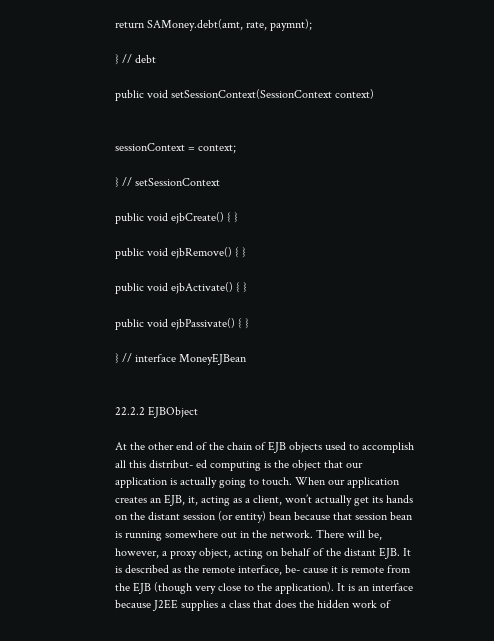return SAMoney.debt(amt, rate, paymnt);

} // debt

public void setSessionContext(SessionContext context)


sessionContext = context;

} // setSessionContext

public void ejbCreate() { }

public void ejbRemove() { }

public void ejbActivate() { }

public void ejbPassivate() { }

} // interface MoneyEJBean


22.2.2 EJBObject

At the other end of the chain of EJB objects used to accomplish all this distribut- ed computing is the object that our application is actually going to touch. When our application creates an EJB, it, acting as a client, won’t actually get its hands on the distant session (or entity) bean because that session bean is running somewhere out in the network. There will be, however, a proxy object, acting on behalf of the distant EJB. It is described as the remote interface, be- cause it is remote from the EJB (though very close to the application). It is an interface because J2EE supplies a class that does the hidden work of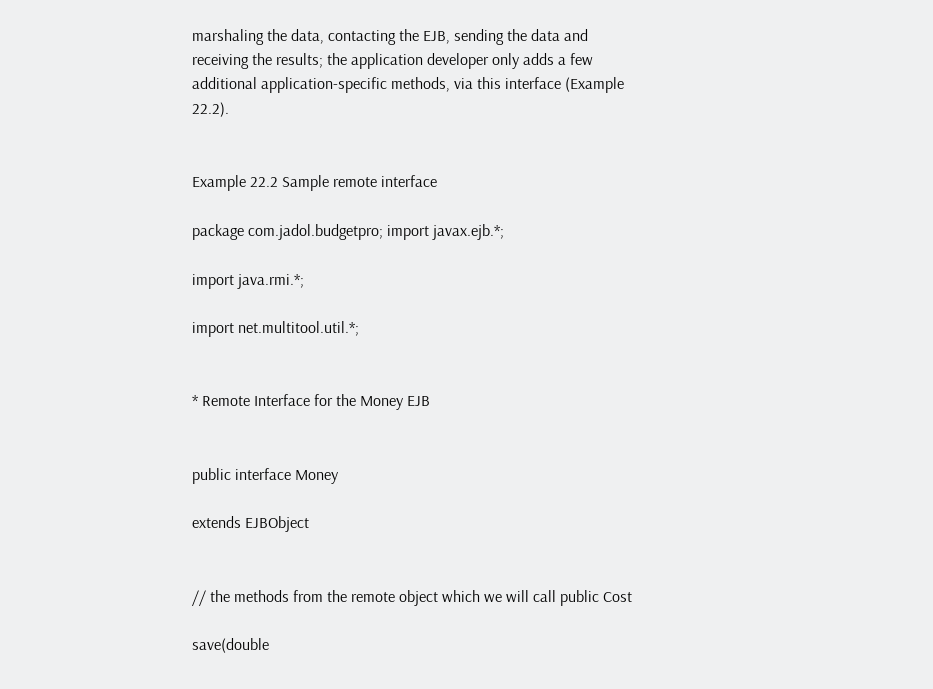marshaling the data, contacting the EJB, sending the data and receiving the results; the application developer only adds a few additional application-specific methods, via this interface (Example 22.2).


Example 22.2 Sample remote interface

package com.jadol.budgetpro; import javax.ejb.*;

import java.rmi.*;

import net.multitool.util.*;


* Remote Interface for the Money EJB


public interface Money

extends EJBObject


// the methods from the remote object which we will call public Cost

save(double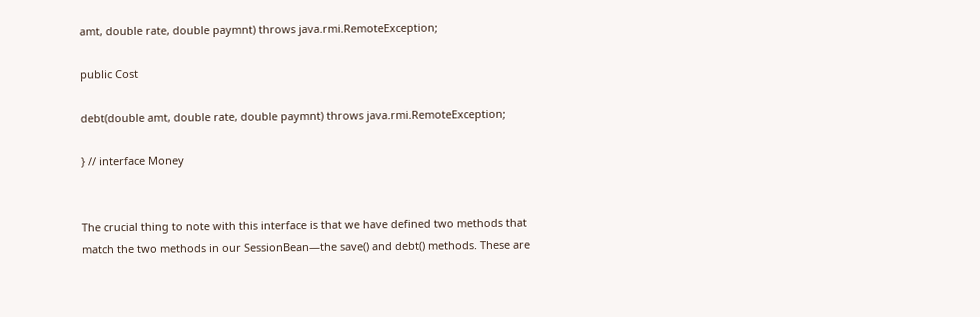amt, double rate, double paymnt) throws java.rmi.RemoteException;

public Cost

debt(double amt, double rate, double paymnt) throws java.rmi.RemoteException;

} // interface Money


The crucial thing to note with this interface is that we have defined two methods that match the two methods in our SessionBean—the save() and debt() methods. These are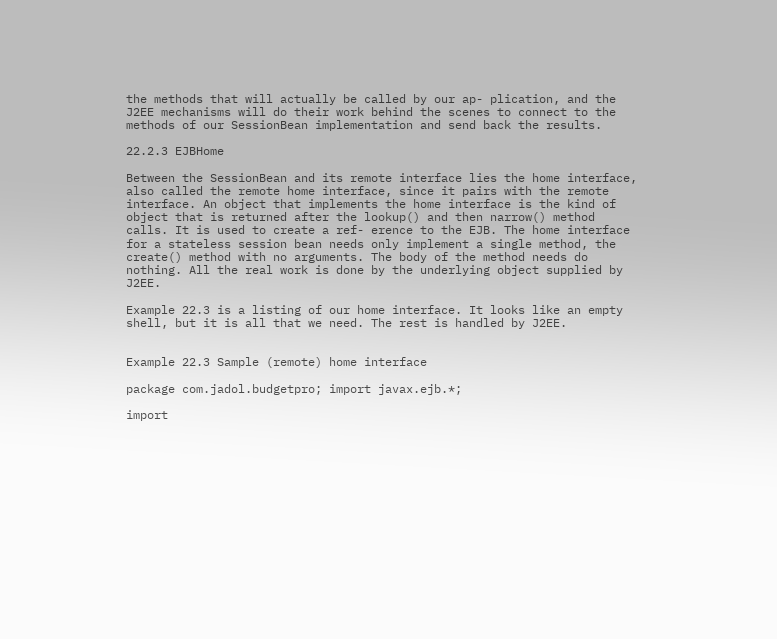the methods that will actually be called by our ap- plication, and the J2EE mechanisms will do their work behind the scenes to connect to the methods of our SessionBean implementation and send back the results.

22.2.3 EJBHome

Between the SessionBean and its remote interface lies the home interface, also called the remote home interface, since it pairs with the remote interface. An object that implements the home interface is the kind of object that is returned after the lookup() and then narrow() method calls. It is used to create a ref- erence to the EJB. The home interface for a stateless session bean needs only implement a single method, the create() method with no arguments. The body of the method needs do nothing. All the real work is done by the underlying object supplied by J2EE.

Example 22.3 is a listing of our home interface. It looks like an empty shell, but it is all that we need. The rest is handled by J2EE.


Example 22.3 Sample (remote) home interface

package com.jadol.budgetpro; import javax.ejb.*;

import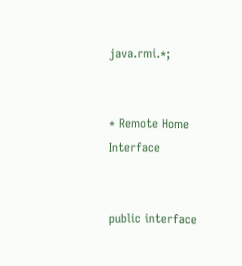java.rmi.*;


* Remote Home Interface


public interface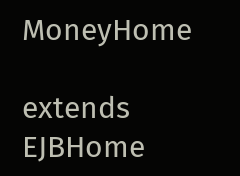MoneyHome

extends EJBHome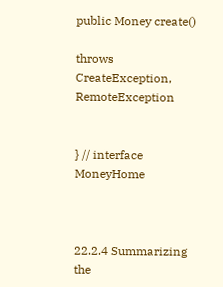public Money create()

throws CreateException, RemoteException


} // interface MoneyHome



22.2.4 Summarizing the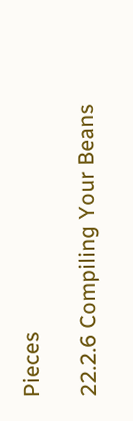Pieces

22.2.6 Compiling Your Beans